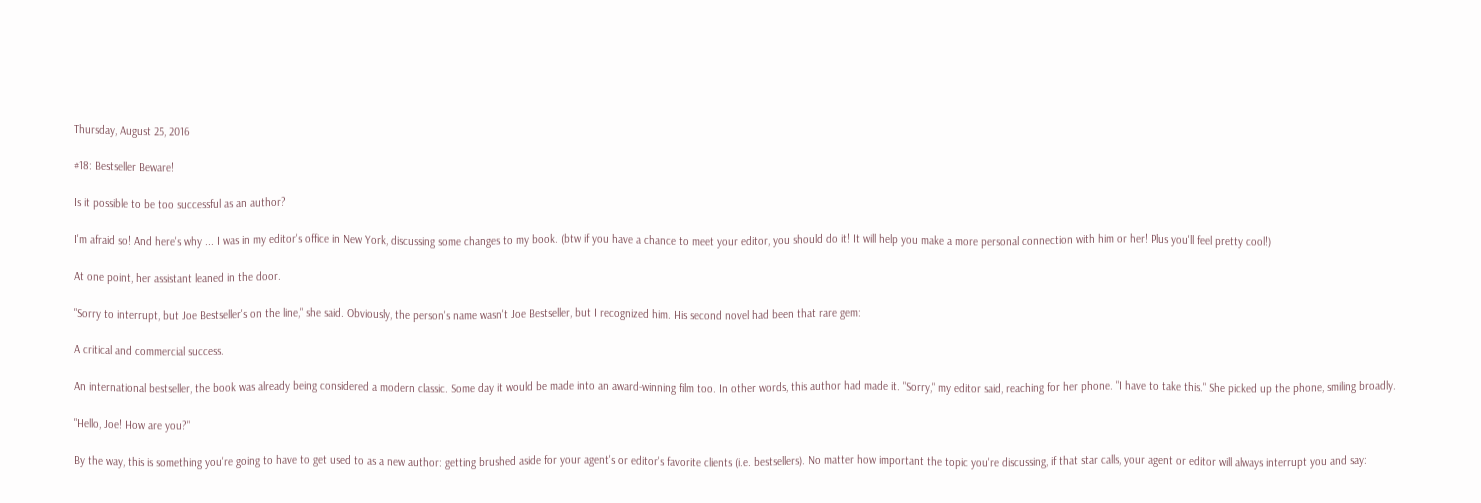Thursday, August 25, 2016

#18: Bestseller Beware!

Is it possible to be too successful as an author?

I'm afraid so! And here's why ... I was in my editor's office in New York, discussing some changes to my book. (btw if you have a chance to meet your editor, you should do it! It will help you make a more personal connection with him or her! Plus you'll feel pretty cool!)

At one point, her assistant leaned in the door.

"Sorry to interrupt, but Joe Bestseller's on the line," she said. Obviously, the person's name wasn't Joe Bestseller, but I recognized him. His second novel had been that rare gem:

A critical and commercial success.

An international bestseller, the book was already being considered a modern classic. Some day it would be made into an award-winning film too. In other words, this author had made it. "Sorry," my editor said, reaching for her phone. "I have to take this." She picked up the phone, smiling broadly.

"Hello, Joe! How are you?"

By the way, this is something you're going to have to get used to as a new author: getting brushed aside for your agent's or editor's favorite clients (i.e. bestsellers). No matter how important the topic you're discussing, if that star calls, your agent or editor will always interrupt you and say: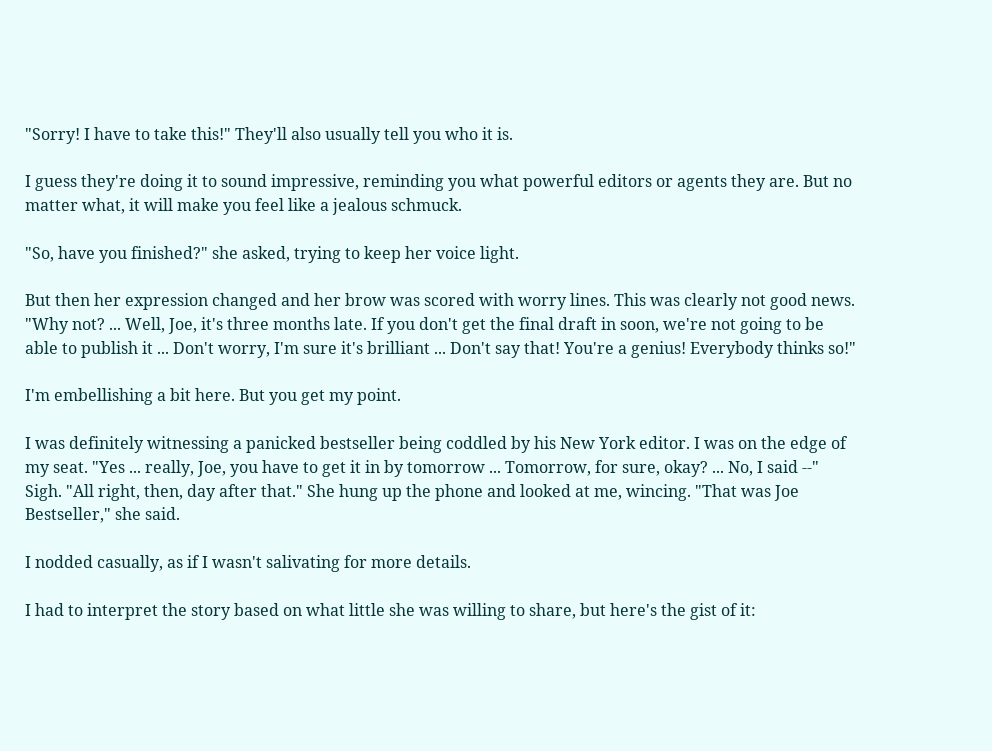"Sorry! I have to take this!" They'll also usually tell you who it is.

I guess they're doing it to sound impressive, reminding you what powerful editors or agents they are. But no matter what, it will make you feel like a jealous schmuck.

"So, have you finished?" she asked, trying to keep her voice light.

But then her expression changed and her brow was scored with worry lines. This was clearly not good news. "Why not? ... Well, Joe, it's three months late. If you don't get the final draft in soon, we're not going to be able to publish it ... Don't worry, I'm sure it's brilliant ... Don't say that! You're a genius! Everybody thinks so!"

I'm embellishing a bit here. But you get my point.

I was definitely witnessing a panicked bestseller being coddled by his New York editor. I was on the edge of my seat. "Yes ... really, Joe, you have to get it in by tomorrow ... Tomorrow, for sure, okay? ... No, I said --" Sigh. "All right, then, day after that." She hung up the phone and looked at me, wincing. "That was Joe Bestseller," she said.

I nodded casually, as if I wasn't salivating for more details.

I had to interpret the story based on what little she was willing to share, but here's the gist of it: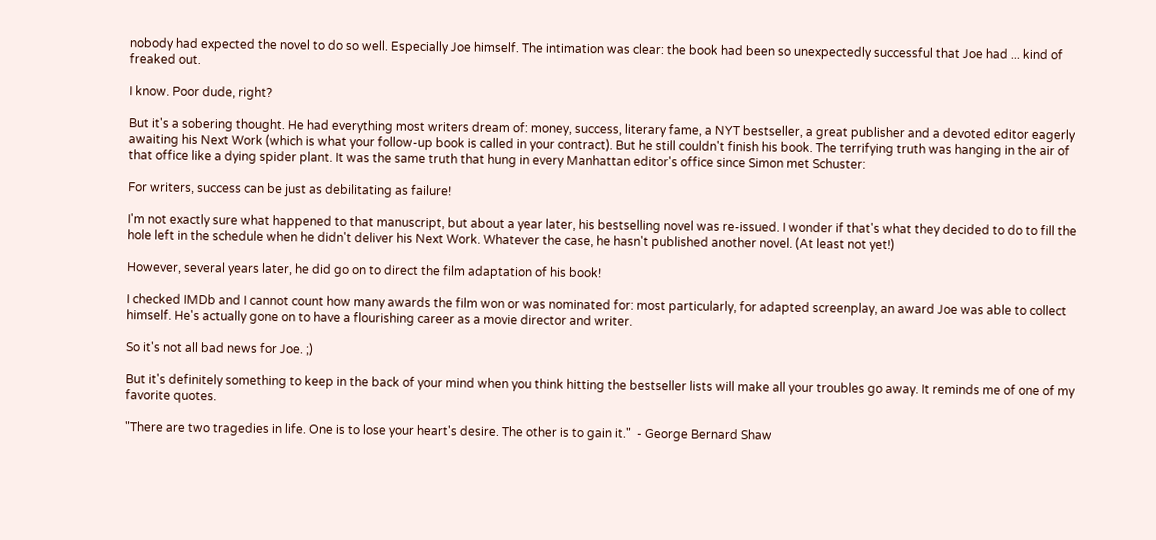nobody had expected the novel to do so well. Especially Joe himself. The intimation was clear: the book had been so unexpectedly successful that Joe had ... kind of freaked out.

I know. Poor dude, right?

But it's a sobering thought. He had everything most writers dream of: money, success, literary fame, a NYT bestseller, a great publisher and a devoted editor eagerly awaiting his Next Work (which is what your follow-up book is called in your contract). But he still couldn't finish his book. The terrifying truth was hanging in the air of that office like a dying spider plant. It was the same truth that hung in every Manhattan editor's office since Simon met Schuster:

For writers, success can be just as debilitating as failure!

I'm not exactly sure what happened to that manuscript, but about a year later, his bestselling novel was re-issued. I wonder if that's what they decided to do to fill the hole left in the schedule when he didn't deliver his Next Work. Whatever the case, he hasn't published another novel. (At least not yet!)

However, several years later, he did go on to direct the film adaptation of his book!

I checked IMDb and I cannot count how many awards the film won or was nominated for: most particularly, for adapted screenplay, an award Joe was able to collect himself. He's actually gone on to have a flourishing career as a movie director and writer.

So it's not all bad news for Joe. ;)

But it's definitely something to keep in the back of your mind when you think hitting the bestseller lists will make all your troubles go away. It reminds me of one of my favorite quotes.

"There are two tragedies in life. One is to lose your heart's desire. The other is to gain it."  - George Bernard Shaw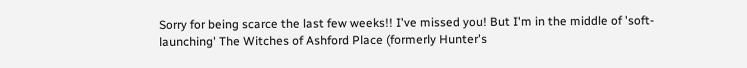Sorry for being scarce the last few weeks!! I've missed you! But I'm in the middle of 'soft-launching' The Witches of Ashford Place (formerly Hunter's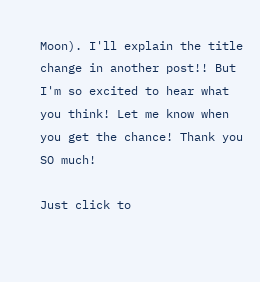Moon). I'll explain the title change in another post!! But I'm so excited to hear what you think! Let me know when you get the chance! Thank you SO much!

Just click to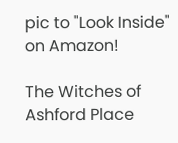pic to "Look Inside" on Amazon!

The Witches of Ashford Place